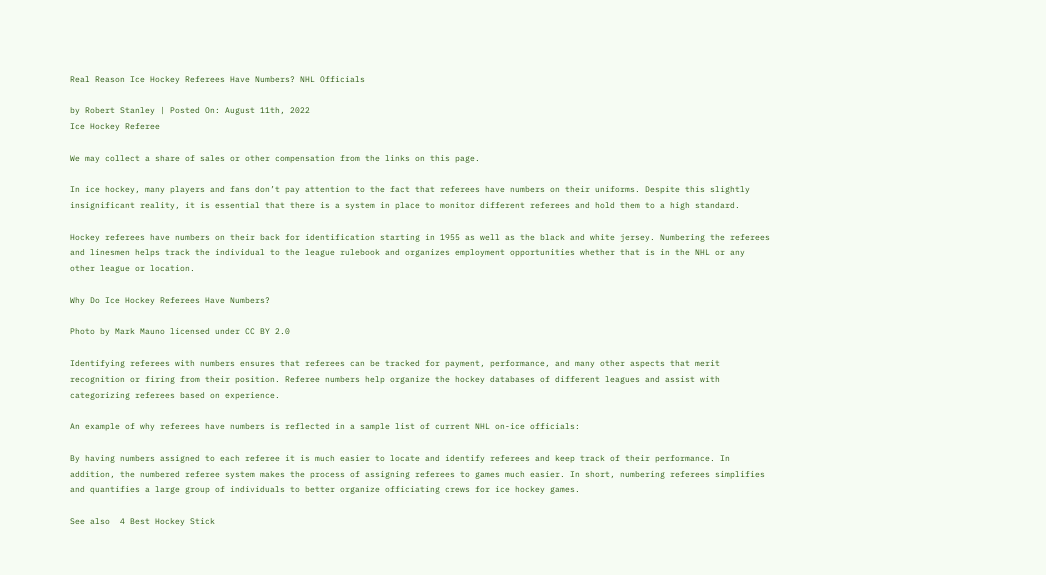Real Reason Ice Hockey Referees Have Numbers? NHL Officials

by Robert Stanley | Posted On: August 11th, 2022
Ice Hockey Referee

We may collect a share of sales or other compensation from the links on this page.

In ice hockey, many players and fans don’t pay attention to the fact that referees have numbers on their uniforms. Despite this slightly insignificant reality, it is essential that there is a system in place to monitor different referees and hold them to a high standard.

Hockey referees have numbers on their back for identification starting in 1955 as well as the black and white jersey. Numbering the referees and linesmen helps track the individual to the league rulebook and organizes employment opportunities whether that is in the NHL or any other league or location.

Why Do Ice Hockey Referees Have Numbers?

Photo by Mark Mauno licensed under CC BY 2.0

Identifying referees with numbers ensures that referees can be tracked for payment, performance, and many other aspects that merit recognition or firing from their position. Referee numbers help organize the hockey databases of different leagues and assist with categorizing referees based on experience.

An example of why referees have numbers is reflected in a sample list of current NHL on-ice officials:

By having numbers assigned to each referee it is much easier to locate and identify referees and keep track of their performance. In addition, the numbered referee system makes the process of assigning referees to games much easier. In short, numbering referees simplifies and quantifies a large group of individuals to better organize officiating crews for ice hockey games.

See also  4 Best Hockey Stick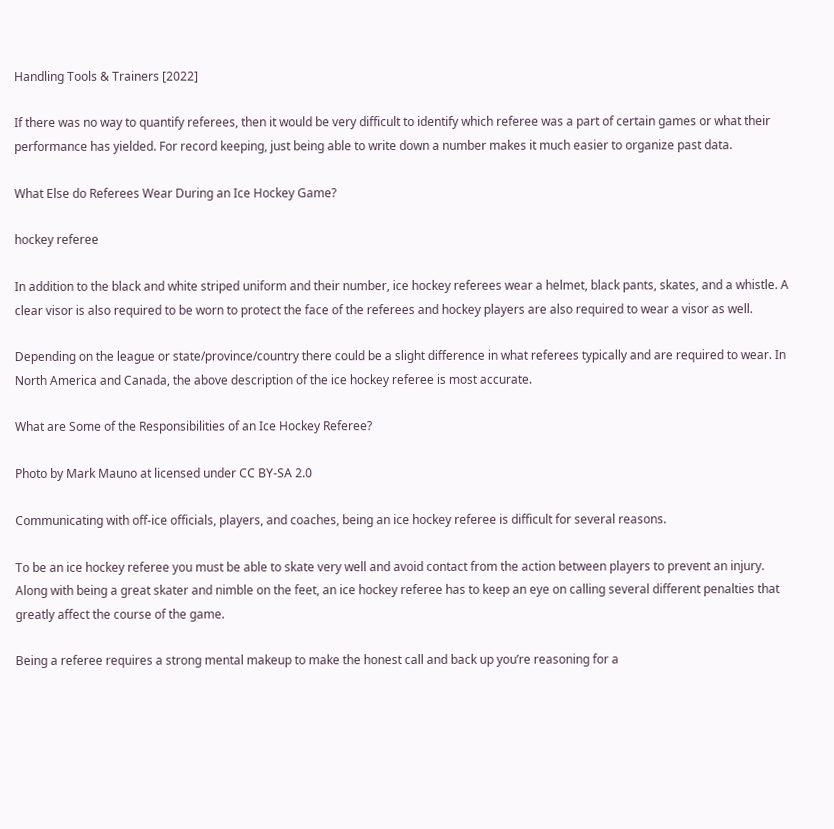Handling Tools & Trainers [2022]

If there was no way to quantify referees, then it would be very difficult to identify which referee was a part of certain games or what their performance has yielded. For record keeping, just being able to write down a number makes it much easier to organize past data.

What Else do Referees Wear During an Ice Hockey Game?

hockey referee

In addition to the black and white striped uniform and their number, ice hockey referees wear a helmet, black pants, skates, and a whistle. A clear visor is also required to be worn to protect the face of the referees and hockey players are also required to wear a visor as well.

Depending on the league or state/province/country there could be a slight difference in what referees typically and are required to wear. In North America and Canada, the above description of the ice hockey referee is most accurate.

What are Some of the Responsibilities of an Ice Hockey Referee?

Photo by Mark Mauno at licensed under CC BY-SA 2.0

Communicating with off-ice officials, players, and coaches, being an ice hockey referee is difficult for several reasons.

To be an ice hockey referee you must be able to skate very well and avoid contact from the action between players to prevent an injury. Along with being a great skater and nimble on the feet, an ice hockey referee has to keep an eye on calling several different penalties that greatly affect the course of the game.

Being a referee requires a strong mental makeup to make the honest call and back up you’re reasoning for a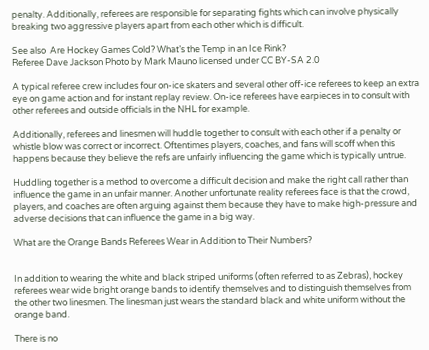penalty. Additionally, referees are responsible for separating fights which can involve physically breaking two aggressive players apart from each other which is difficult.

See also  Are Hockey Games Cold? What’s the Temp in an Ice Rink?
Referee Dave Jackson Photo by Mark Mauno licensed under CC BY-SA 2.0

A typical referee crew includes four on-ice skaters and several other off-ice referees to keep an extra eye on game action and for instant replay review. On-ice referees have earpieces in to consult with other referees and outside officials in the NHL for example.

Additionally, referees and linesmen will huddle together to consult with each other if a penalty or whistle blow was correct or incorrect. Oftentimes players, coaches, and fans will scoff when this happens because they believe the refs are unfairly influencing the game which is typically untrue.

Huddling together is a method to overcome a difficult decision and make the right call rather than influence the game in an unfair manner. Another unfortunate reality referees face is that the crowd, players, and coaches are often arguing against them because they have to make high-pressure and adverse decisions that can influence the game in a big way.

What are the Orange Bands Referees Wear in Addition to Their Numbers?


In addition to wearing the white and black striped uniforms (often referred to as Zebras), hockey referees wear wide bright orange bands to identify themselves and to distinguish themselves from the other two linesmen. The linesman just wears the standard black and white uniform without the orange band.

There is no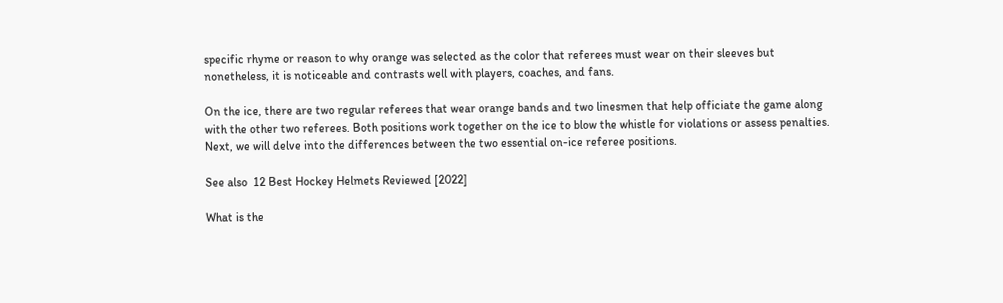specific rhyme or reason to why orange was selected as the color that referees must wear on their sleeves but nonetheless, it is noticeable and contrasts well with players, coaches, and fans.

On the ice, there are two regular referees that wear orange bands and two linesmen that help officiate the game along with the other two referees. Both positions work together on the ice to blow the whistle for violations or assess penalties. Next, we will delve into the differences between the two essential on-ice referee positions.

See also  12 Best Hockey Helmets Reviewed [2022]

What is the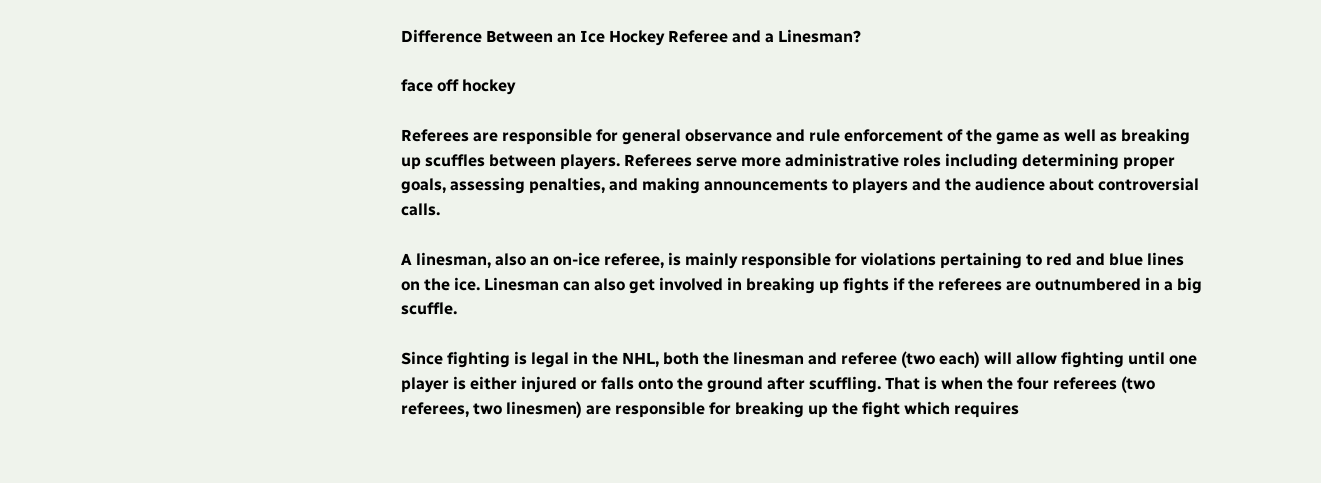Difference Between an Ice Hockey Referee and a Linesman?

face off hockey

Referees are responsible for general observance and rule enforcement of the game as well as breaking up scuffles between players. Referees serve more administrative roles including determining proper goals, assessing penalties, and making announcements to players and the audience about controversial calls.

A linesman, also an on-ice referee, is mainly responsible for violations pertaining to red and blue lines on the ice. Linesman can also get involved in breaking up fights if the referees are outnumbered in a big scuffle.

Since fighting is legal in the NHL, both the linesman and referee (two each) will allow fighting until one player is either injured or falls onto the ground after scuffling. That is when the four referees (two referees, two linesmen) are responsible for breaking up the fight which requires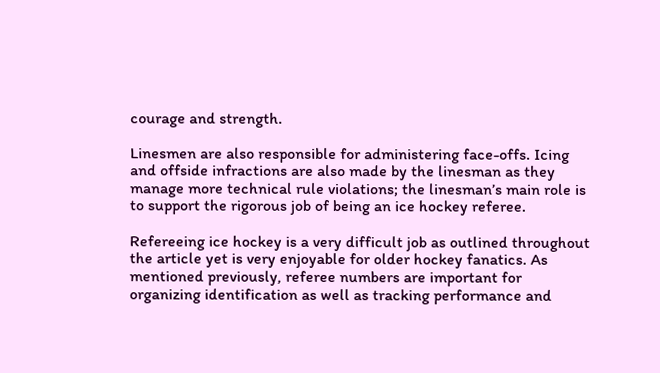courage and strength.

Linesmen are also responsible for administering face-offs. Icing and offside infractions are also made by the linesman as they manage more technical rule violations; the linesman’s main role is to support the rigorous job of being an ice hockey referee.

Refereeing ice hockey is a very difficult job as outlined throughout the article yet is very enjoyable for older hockey fanatics. As mentioned previously, referee numbers are important for organizing identification as well as tracking performance and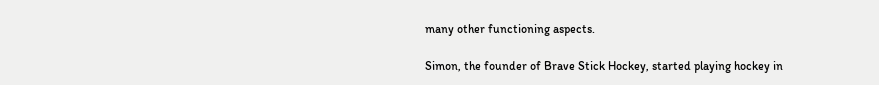many other functioning aspects.

Simon, the founder of Brave Stick Hockey, started playing hockey in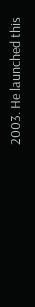2003. He launched this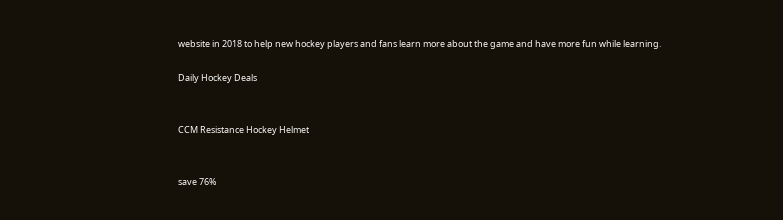website in 2018 to help new hockey players and fans learn more about the game and have more fun while learning.

Daily Hockey Deals


CCM Resistance Hockey Helmet


save 76%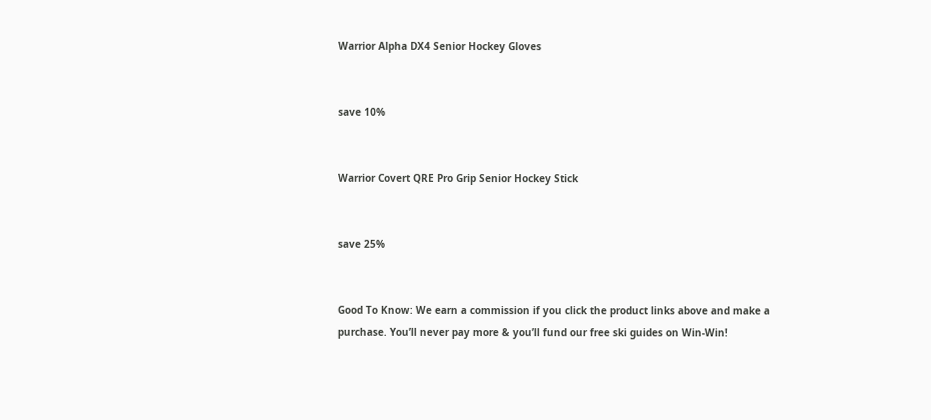Warrior Alpha DX4 Senior Hockey Gloves


save 10%


Warrior Covert QRE Pro Grip Senior Hockey Stick


save 25%


Good To Know: We earn a commission if you click the product links above and make a purchase. You’ll never pay more & you’ll fund our free ski guides on Win-Win!